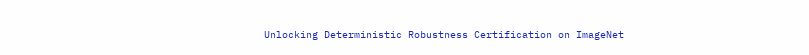Unlocking Deterministic Robustness Certification on ImageNet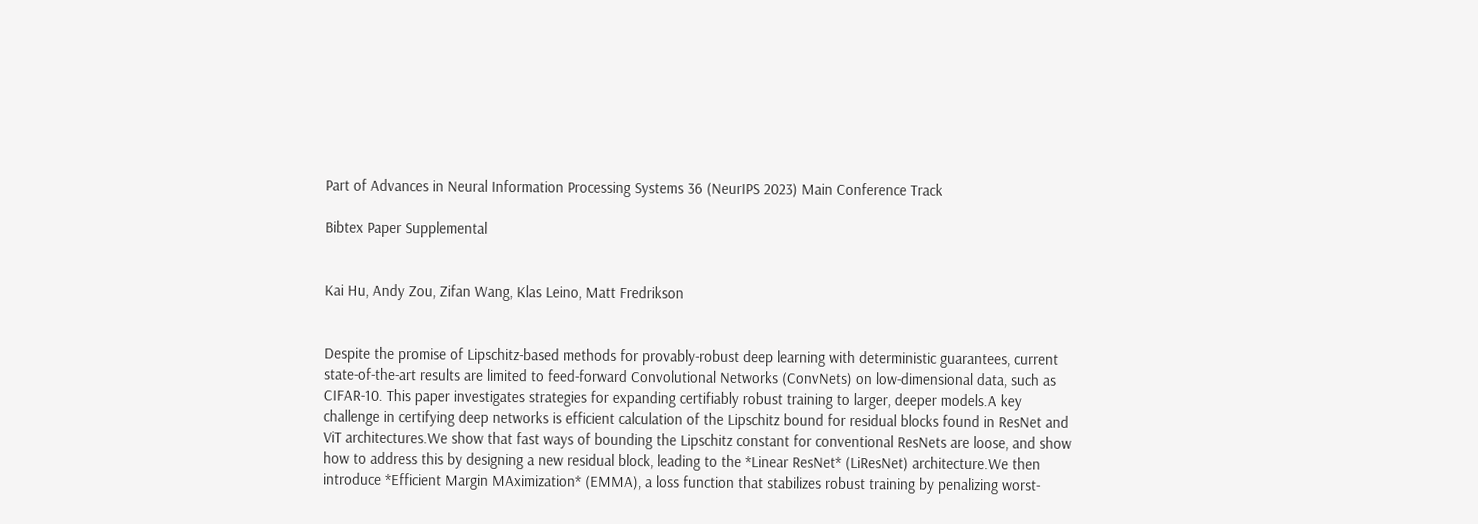Part of Advances in Neural Information Processing Systems 36 (NeurIPS 2023) Main Conference Track

Bibtex Paper Supplemental


Kai Hu, Andy Zou, Zifan Wang, Klas Leino, Matt Fredrikson


Despite the promise of Lipschitz-based methods for provably-robust deep learning with deterministic guarantees, current state-of-the-art results are limited to feed-forward Convolutional Networks (ConvNets) on low-dimensional data, such as CIFAR-10. This paper investigates strategies for expanding certifiably robust training to larger, deeper models.A key challenge in certifying deep networks is efficient calculation of the Lipschitz bound for residual blocks found in ResNet and ViT architectures.We show that fast ways of bounding the Lipschitz constant for conventional ResNets are loose, and show how to address this by designing a new residual block, leading to the *Linear ResNet* (LiResNet) architecture.We then introduce *Efficient Margin MAximization* (EMMA), a loss function that stabilizes robust training by penalizing worst-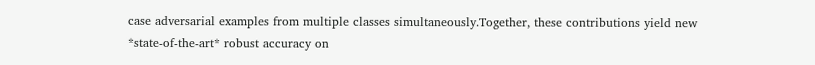case adversarial examples from multiple classes simultaneously.Together, these contributions yield new *state-of-the-art* robust accuracy on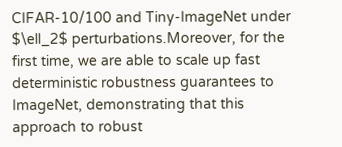CIFAR-10/100 and Tiny-ImageNet under $\ell_2$ perturbations.Moreover, for the first time, we are able to scale up fast deterministic robustness guarantees to ImageNet, demonstrating that this approach to robust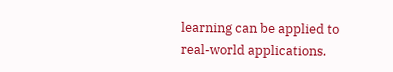learning can be applied to real-world applications.